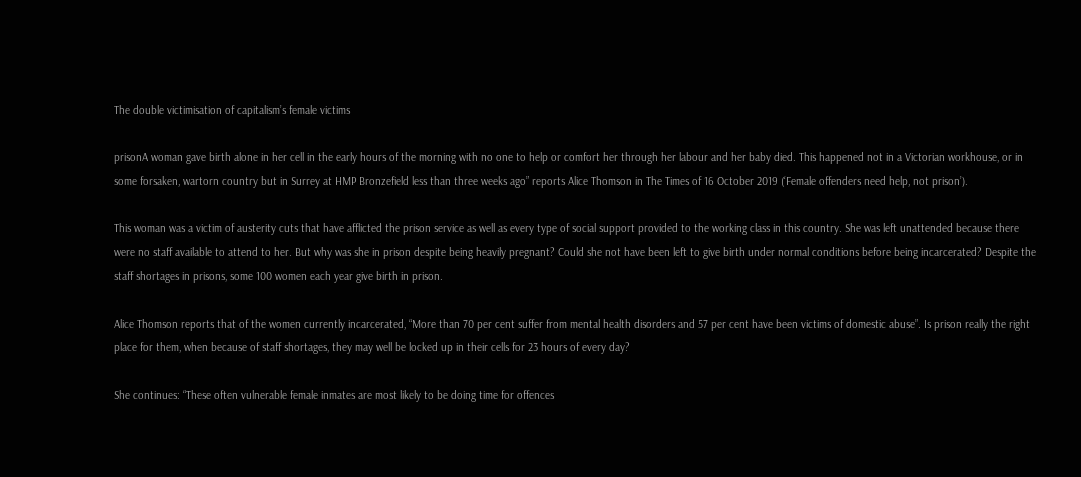The double victimisation of capitalism’s female victims

prisonA woman gave birth alone in her cell in the early hours of the morning with no one to help or comfort her through her labour and her baby died. This happened not in a Victorian workhouse, or in some forsaken, wartorn country but in Surrey at HMP Bronzefield less than three weeks ago” reports Alice Thomson in The Times of 16 October 2019 (‘Female offenders need help, not prison’).

This woman was a victim of austerity cuts that have afflicted the prison service as well as every type of social support provided to the working class in this country. She was left unattended because there were no staff available to attend to her. But why was she in prison despite being heavily pregnant? Could she not have been left to give birth under normal conditions before being incarcerated? Despite the staff shortages in prisons, some 100 women each year give birth in prison.

Alice Thomson reports that of the women currently incarcerated, “More than 70 per cent suffer from mental health disorders and 57 per cent have been victims of domestic abuse”. Is prison really the right place for them, when because of staff shortages, they may well be locked up in their cells for 23 hours of every day?

She continues: “These often vulnerable female inmates are most likely to be doing time for offences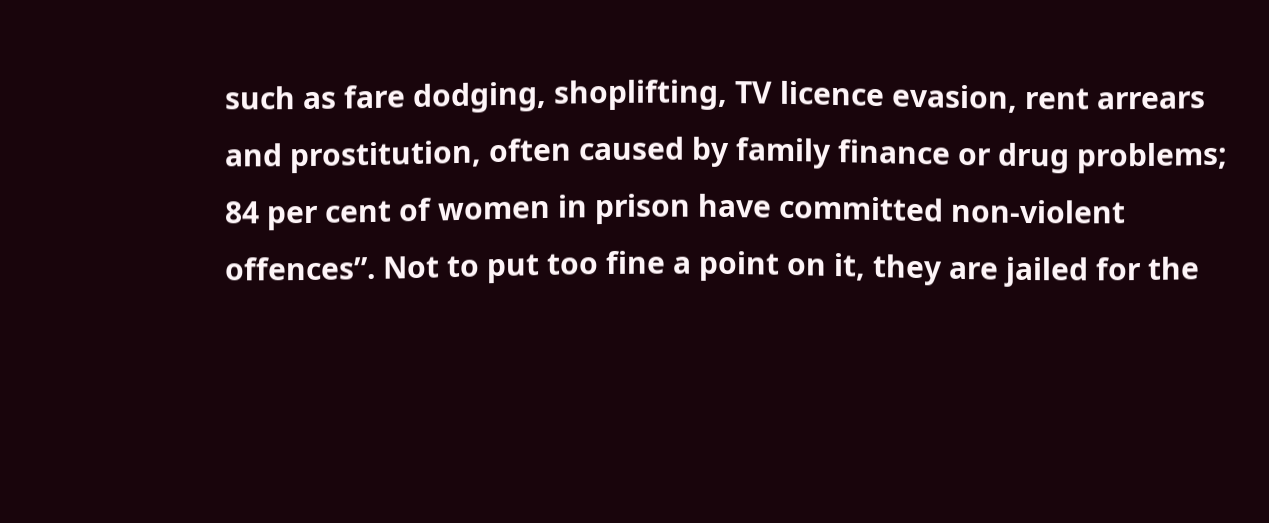such as fare dodging, shoplifting, TV licence evasion, rent arrears and prostitution, often caused by family finance or drug problems; 84 per cent of women in prison have committed non-violent offences”. Not to put too fine a point on it, they are jailed for the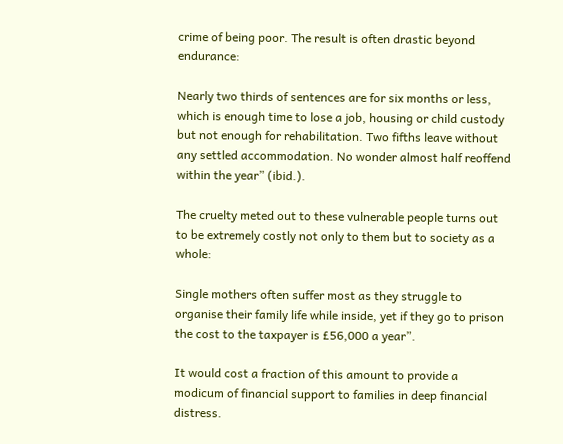crime of being poor. The result is often drastic beyond endurance:

Nearly two thirds of sentences are for six months or less, which is enough time to lose a job, housing or child custody but not enough for rehabilitation. Two fifths leave without any settled accommodation. No wonder almost half reoffend within the year” (ibid.).

The cruelty meted out to these vulnerable people turns out to be extremely costly not only to them but to society as a whole:

Single mothers often suffer most as they struggle to organise their family life while inside, yet if they go to prison the cost to the taxpayer is £56,000 a year”.

It would cost a fraction of this amount to provide a modicum of financial support to families in deep financial distress.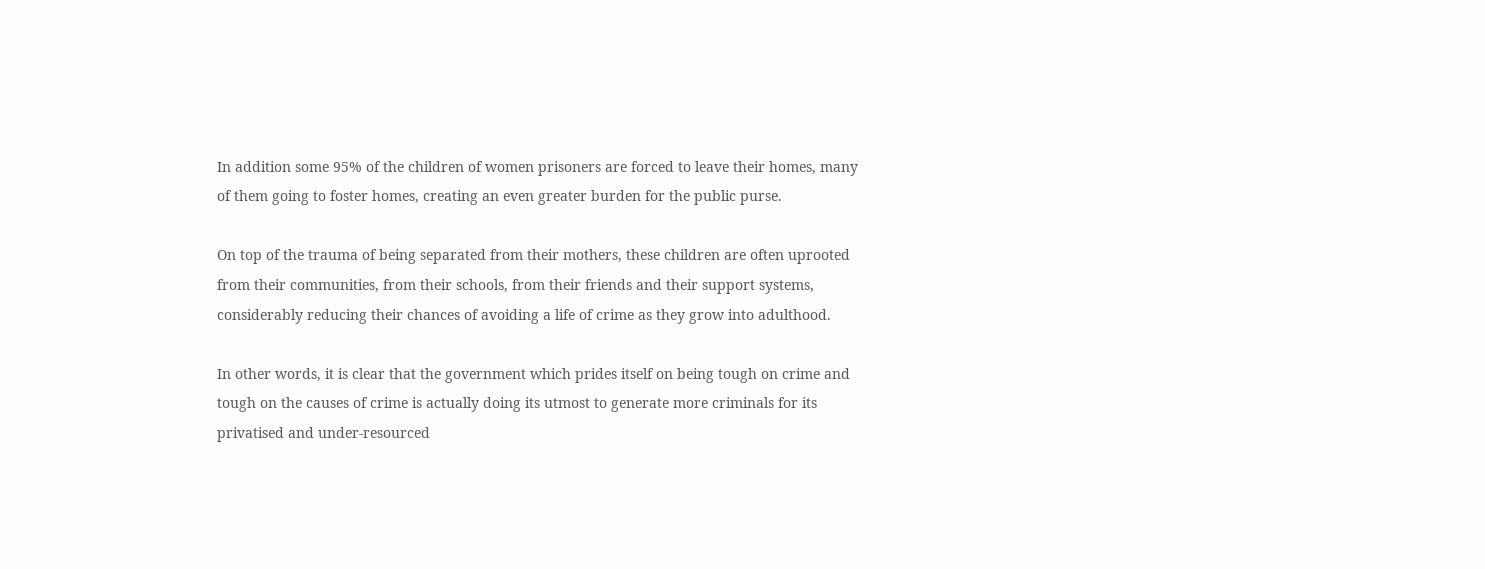In addition some 95% of the children of women prisoners are forced to leave their homes, many of them going to foster homes, creating an even greater burden for the public purse.

On top of the trauma of being separated from their mothers, these children are often uprooted from their communities, from their schools, from their friends and their support systems, considerably reducing their chances of avoiding a life of crime as they grow into adulthood.

In other words, it is clear that the government which prides itself on being tough on crime and tough on the causes of crime is actually doing its utmost to generate more criminals for its privatised and under-resourced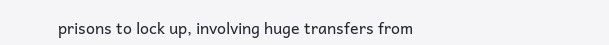prisons to lock up, involving huge transfers from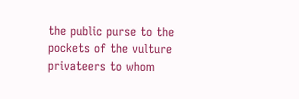the public purse to the pockets of the vulture privateers to whom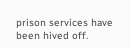prison services have been hived off.